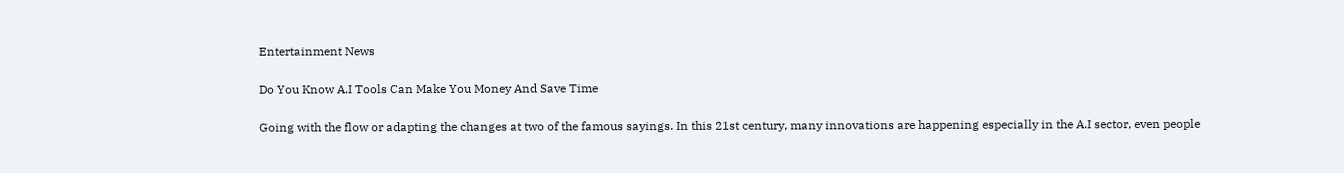Entertainment News

Do You Know A.I Tools Can Make You Money And Save Time

Going with the flow or adapting the changes at two of the famous sayings. In this 21st century, many innovations are happening especially in the A.I sector, even people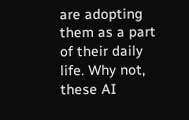are adopting them as a part of their daily life. Why not, these AI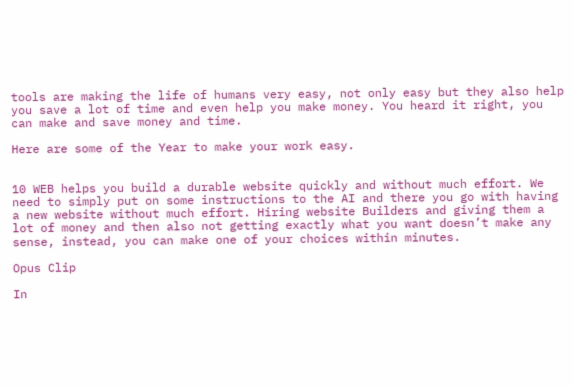tools are making the life of humans very easy, not only easy but they also help you save a lot of time and even help you make money. You heard it right, you can make and save money and time.

Here are some of the Year to make your work easy.


10 WEB helps you build a durable website quickly and without much effort. We need to simply put on some instructions to the AI and there you go with having a new website without much effort. Hiring website Builders and giving them a lot of money and then also not getting exactly what you want doesn’t make any sense, instead, you can make one of your choices within minutes.

Opus Clip

In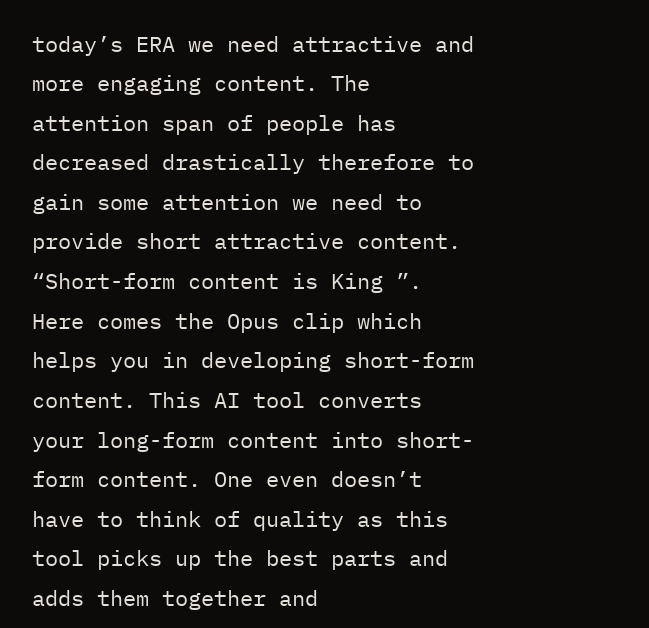today’s ERA we need attractive and more engaging content. The attention span of people has decreased drastically therefore to gain some attention we need to provide short attractive content. “Short-form content is King ”.  Here comes the Opus clip which helps you in developing short-form content. This AI tool converts your long-form content into short-form content. One even doesn’t have to think of quality as this tool picks up the best parts and adds them together and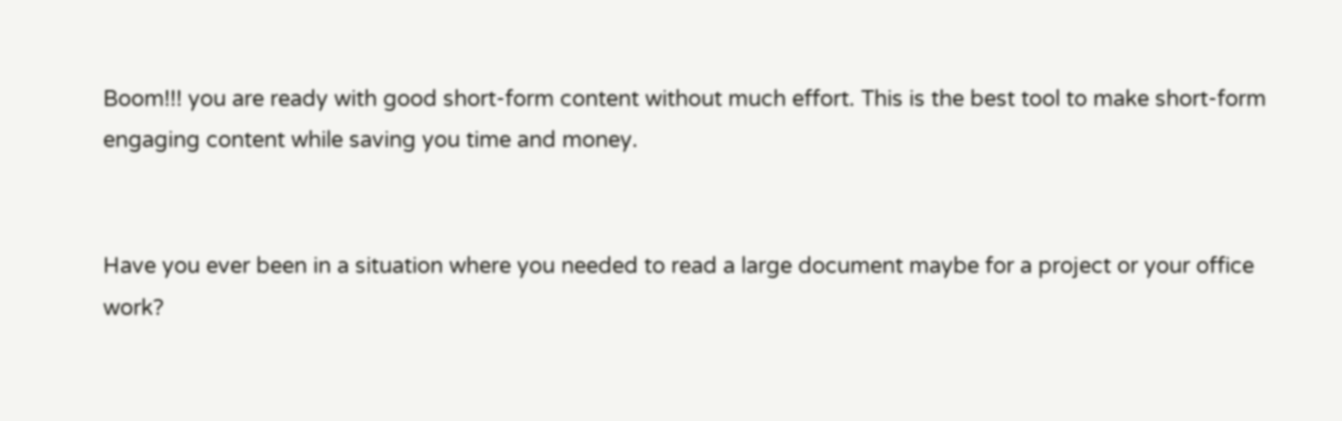Boom!!! you are ready with good short-form content without much effort. This is the best tool to make short-form engaging content while saving you time and money.


Have you ever been in a situation where you needed to read a large document maybe for a project or your office work?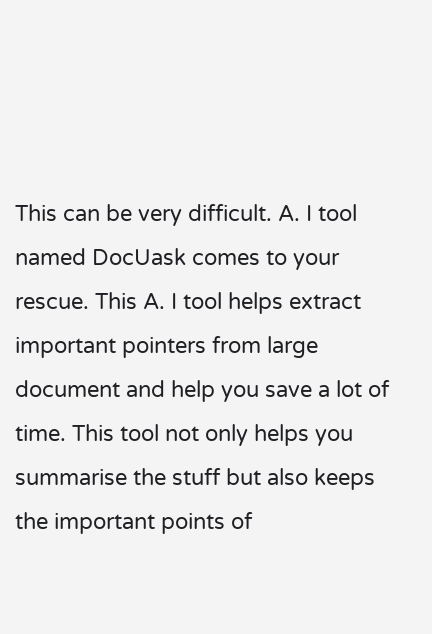This can be very difficult. A. I tool named DocUask comes to your rescue. This A. I tool helps extract important pointers from large document and help you save a lot of time. This tool not only helps you summarise the stuff but also keeps the important points of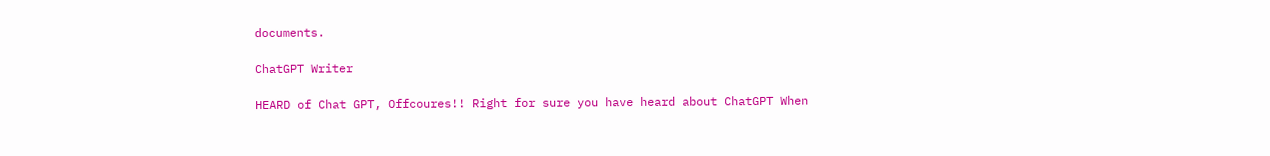documents.

ChatGPT Writer

HEARD of Chat GPT, Offcoures!! Right for sure you have heard about ChatGPT When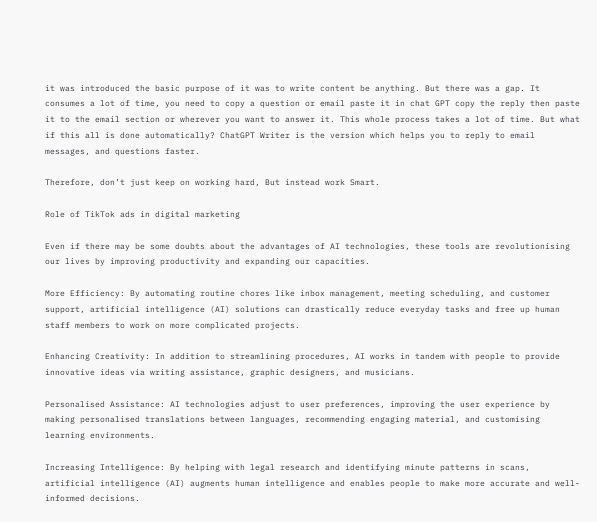it was introduced the basic purpose of it was to write content be anything. But there was a gap. It consumes a lot of time, you need to copy a question or email paste it in chat GPT copy the reply then paste it to the email section or wherever you want to answer it. This whole process takes a lot of time. But what if this all is done automatically? ChatGPT Writer is the version which helps you to reply to email messages, and questions faster.

Therefore, don’t just keep on working hard, But instead work Smart.

Role of TikTok ads in digital marketing

Even if there may be some doubts about the advantages of AI technologies, these tools are revolutionising our lives by improving productivity and expanding our capacities.

More Efficiency: By automating routine chores like inbox management, meeting scheduling, and customer support, artificial intelligence (AI) solutions can drastically reduce everyday tasks and free up human staff members to work on more complicated projects.

Enhancing Creativity: In addition to streamlining procedures, AI works in tandem with people to provide innovative ideas via writing assistance, graphic designers, and musicians.

Personalised Assistance: AI technologies adjust to user preferences, improving the user experience by making personalised translations between languages, recommending engaging material, and customising learning environments.

Increasing Intelligence: By helping with legal research and identifying minute patterns in scans, artificial intelligence (AI) augments human intelligence and enables people to make more accurate and well-informed decisions.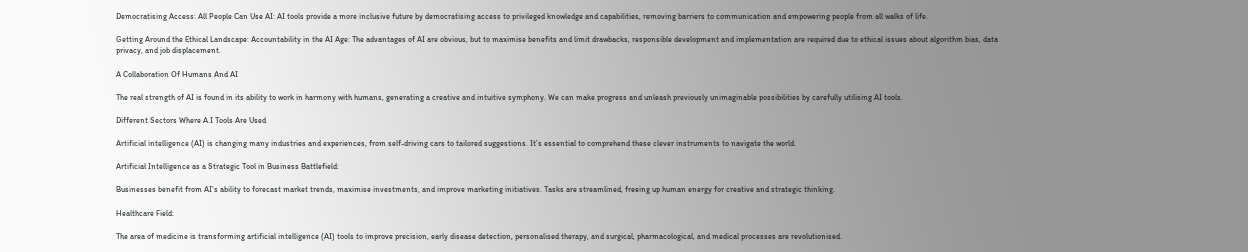Democratising Access: All People Can Use AI: AI tools provide a more inclusive future by democratising access to privileged knowledge and capabilities, removing barriers to communication and empowering people from all walks of life.

Getting Around the Ethical Landscape: Accountability in the AI Age: The advantages of AI are obvious, but to maximise benefits and limit drawbacks, responsible development and implementation are required due to ethical issues about algorithm bias, data privacy, and job displacement.

A Collaboration Of Humans And AI

The real strength of AI is found in its ability to work in harmony with humans, generating a creative and intuitive symphony. We can make progress and unleash previously unimaginable possibilities by carefully utilising AI tools.

Different Sectors Where A.I Tools Are Used

Artificial intelligence (AI) is changing many industries and experiences, from self-driving cars to tailored suggestions. It’s essential to comprehend these clever instruments to navigate the world.

Artificial Intelligence as a Strategic Tool in Business Battlefield:

Businesses benefit from AI’s ability to forecast market trends, maximise investments, and improve marketing initiatives. Tasks are streamlined, freeing up human energy for creative and strategic thinking.

Healthcare Field:

The area of medicine is transforming artificial intelligence (AI) tools to improve precision, early disease detection, personalised therapy, and surgical, pharmacological, and medical processes are revolutionised.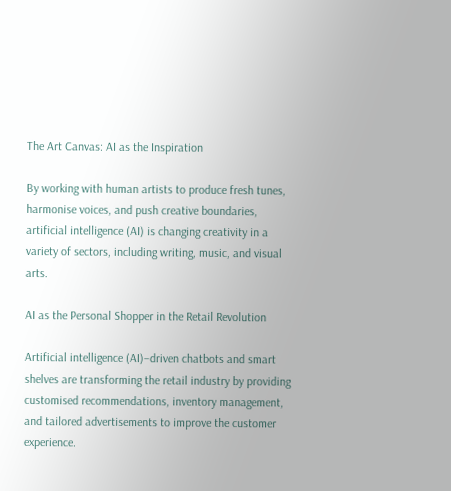The Art Canvas: AI as the Inspiration

By working with human artists to produce fresh tunes, harmonise voices, and push creative boundaries, artificial intelligence (AI) is changing creativity in a variety of sectors, including writing, music, and visual arts.

AI as the Personal Shopper in the Retail Revolution

Artificial intelligence (AI)–driven chatbots and smart shelves are transforming the retail industry by providing customised recommendations, inventory management, and tailored advertisements to improve the customer experience.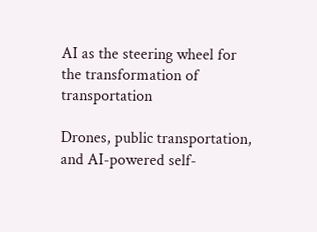AI as the steering wheel for the transformation of transportation

Drones, public transportation, and AI-powered self-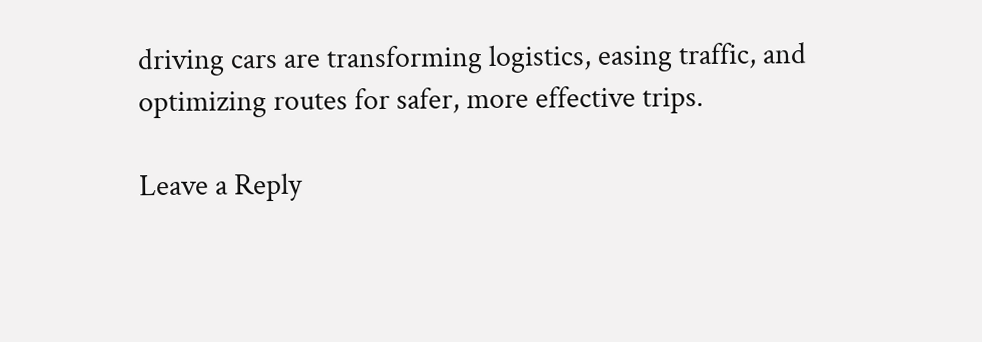driving cars are transforming logistics, easing traffic, and optimizing routes for safer, more effective trips.

Leave a Reply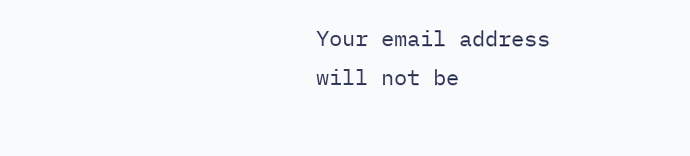Your email address will not be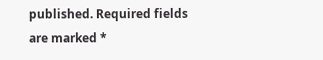published. Required fields are marked *